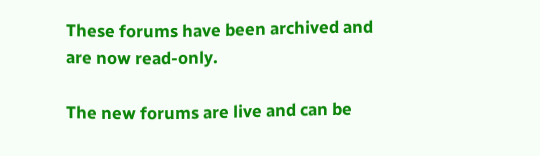These forums have been archived and are now read-only.

The new forums are live and can be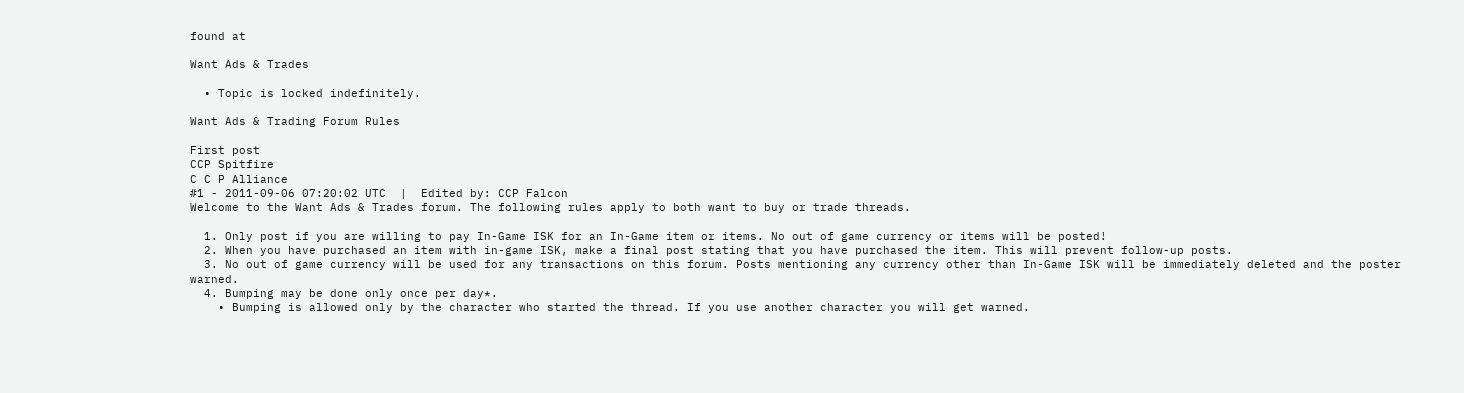found at

Want Ads & Trades

  • Topic is locked indefinitely.

Want Ads & Trading Forum Rules

First post
CCP Spitfire
C C P Alliance
#1 - 2011-09-06 07:20:02 UTC  |  Edited by: CCP Falcon
Welcome to the Want Ads & Trades forum. The following rules apply to both want to buy or trade threads.

  1. Only post if you are willing to pay In-Game ISK for an In-Game item or items. No out of game currency or items will be posted!
  2. When you have purchased an item with in-game ISK, make a final post stating that you have purchased the item. This will prevent follow-up posts.
  3. No out of game currency will be used for any transactions on this forum. Posts mentioning any currency other than In-Game ISK will be immediately deleted and the poster warned.
  4. Bumping may be done only once per day*.
    • Bumping is allowed only by the character who started the thread. If you use another character you will get warned.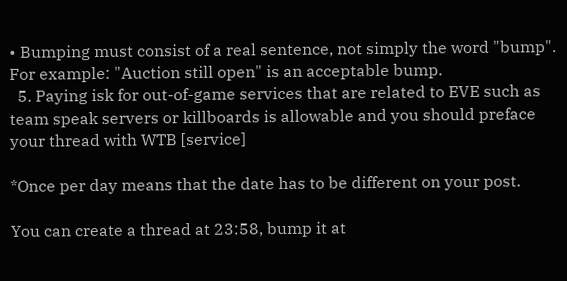• Bumping must consist of a real sentence, not simply the word "bump". For example: "Auction still open" is an acceptable bump.
  5. Paying isk for out-of-game services that are related to EVE such as team speak servers or killboards is allowable and you should preface your thread with WTB [service]

*Once per day means that the date has to be different on your post.

You can create a thread at 23:58, bump it at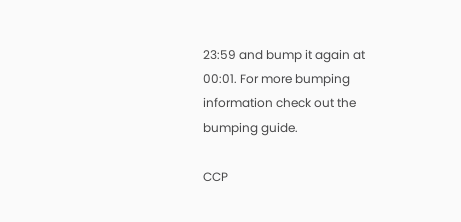23:59 and bump it again at 00:01. For more bumping information check out the bumping guide.

CCP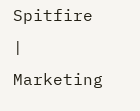Spitfire | Marketing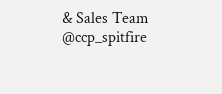& Sales Team @ccp_spitfire